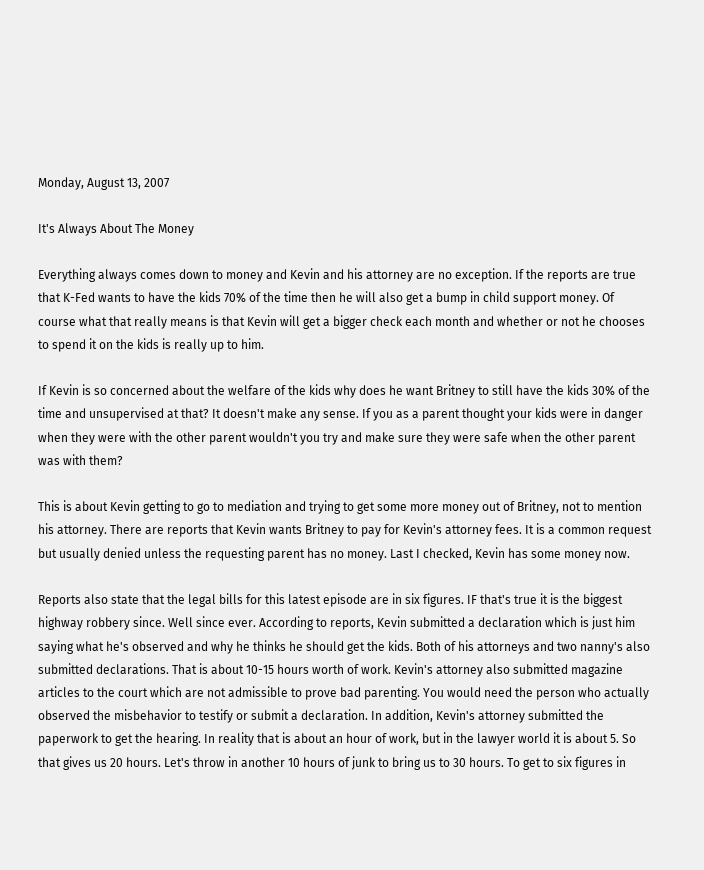Monday, August 13, 2007

It's Always About The Money

Everything always comes down to money and Kevin and his attorney are no exception. If the reports are true that K-Fed wants to have the kids 70% of the time then he will also get a bump in child support money. Of course what that really means is that Kevin will get a bigger check each month and whether or not he chooses to spend it on the kids is really up to him.

If Kevin is so concerned about the welfare of the kids why does he want Britney to still have the kids 30% of the time and unsupervised at that? It doesn't make any sense. If you as a parent thought your kids were in danger when they were with the other parent wouldn't you try and make sure they were safe when the other parent was with them?

This is about Kevin getting to go to mediation and trying to get some more money out of Britney, not to mention his attorney. There are reports that Kevin wants Britney to pay for Kevin's attorney fees. It is a common request but usually denied unless the requesting parent has no money. Last I checked, Kevin has some money now.

Reports also state that the legal bills for this latest episode are in six figures. IF that's true it is the biggest highway robbery since. Well since ever. According to reports, Kevin submitted a declaration which is just him saying what he's observed and why he thinks he should get the kids. Both of his attorneys and two nanny's also submitted declarations. That is about 10-15 hours worth of work. Kevin's attorney also submitted magazine articles to the court which are not admissible to prove bad parenting. You would need the person who actually observed the misbehavior to testify or submit a declaration. In addition, Kevin's attorney submitted the paperwork to get the hearing. In reality that is about an hour of work, but in the lawyer world it is about 5. So that gives us 20 hours. Let's throw in another 10 hours of junk to bring us to 30 hours. To get to six figures in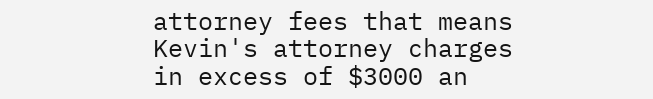attorney fees that means Kevin's attorney charges in excess of $3000 an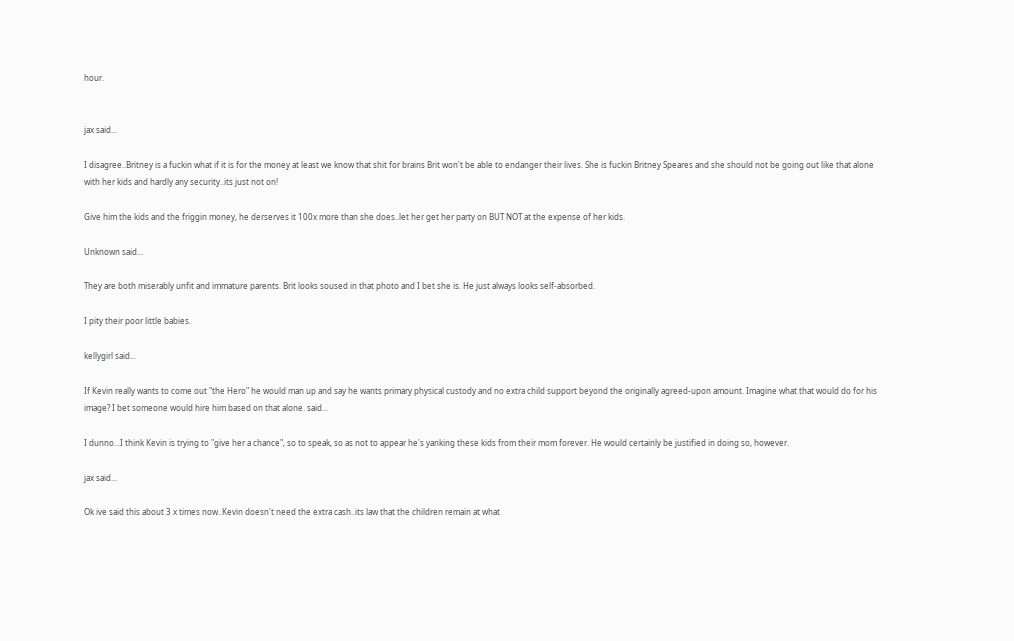hour.


jax said...

I disagree..Britney is a fuckin what if it is for the money at least we know that shit for brains Brit won't be able to endanger their lives. She is fuckin Britney Speares and she should not be going out like that alone with her kids and hardly any security..its just not on!

Give him the kids and the friggin money, he derserves it 100x more than she does..let her get her party on BUT NOT at the expense of her kids.

Unknown said...

They are both miserably unfit and immature parents. Brit looks soused in that photo and I bet she is. He just always looks self-absorbed.

I pity their poor little babies.

kellygirl said...

If Kevin really wants to come out "the Hero" he would man up and say he wants primary physical custody and no extra child support beyond the originally agreed-upon amount. Imagine what that would do for his image? I bet someone would hire him based on that alone. said...

I dunno...I think Kevin is trying to "give her a chance", so to speak, so as not to appear he's yanking these kids from their mom forever. He would certainly be justified in doing so, however.

jax said...

Ok ive said this about 3 x times now..Kevin doesn't need the extra cash..its law that the children remain at what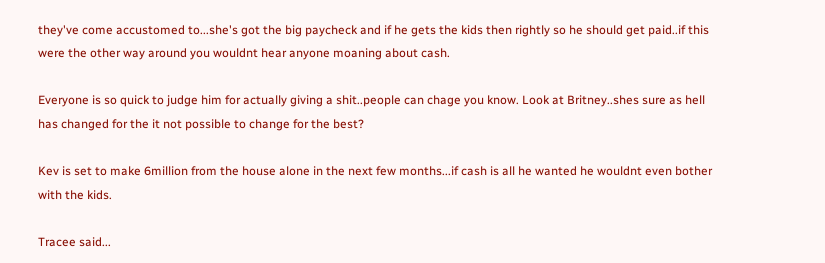they've come accustomed to...she's got the big paycheck and if he gets the kids then rightly so he should get paid..if this were the other way around you wouldnt hear anyone moaning about cash.

Everyone is so quick to judge him for actually giving a shit..people can chage you know. Look at Britney..shes sure as hell has changed for the it not possible to change for the best?

Kev is set to make 6million from the house alone in the next few months...if cash is all he wanted he wouldnt even bother with the kids.

Tracee said...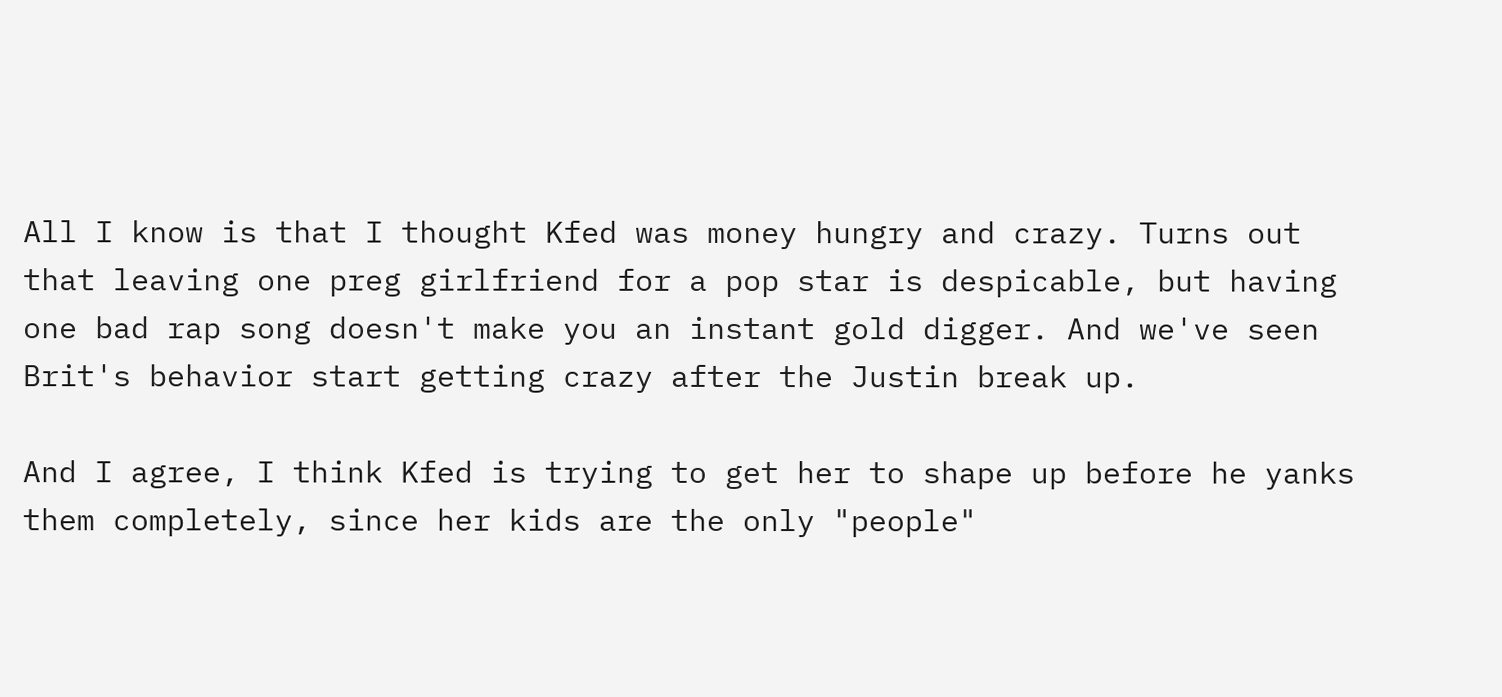All I know is that I thought Kfed was money hungry and crazy. Turns out that leaving one preg girlfriend for a pop star is despicable, but having one bad rap song doesn't make you an instant gold digger. And we've seen Brit's behavior start getting crazy after the Justin break up.

And I agree, I think Kfed is trying to get her to shape up before he yanks them completely, since her kids are the only "people"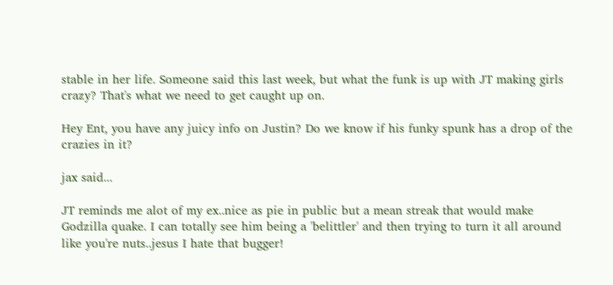stable in her life. Someone said this last week, but what the funk is up with JT making girls crazy? That's what we need to get caught up on.

Hey Ent, you have any juicy info on Justin? Do we know if his funky spunk has a drop of the crazies in it?

jax said...

JT reminds me alot of my ex..nice as pie in public but a mean streak that would make Godzilla quake. I can totally see him being a 'belittler' and then trying to turn it all around like you're nuts..jesus I hate that bugger!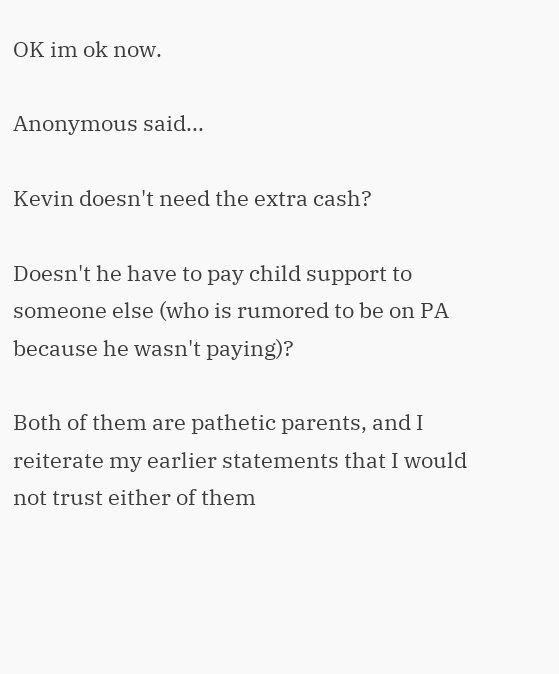OK im ok now.

Anonymous said...

Kevin doesn't need the extra cash?

Doesn't he have to pay child support to someone else (who is rumored to be on PA because he wasn't paying)?

Both of them are pathetic parents, and I reiterate my earlier statements that I would not trust either of them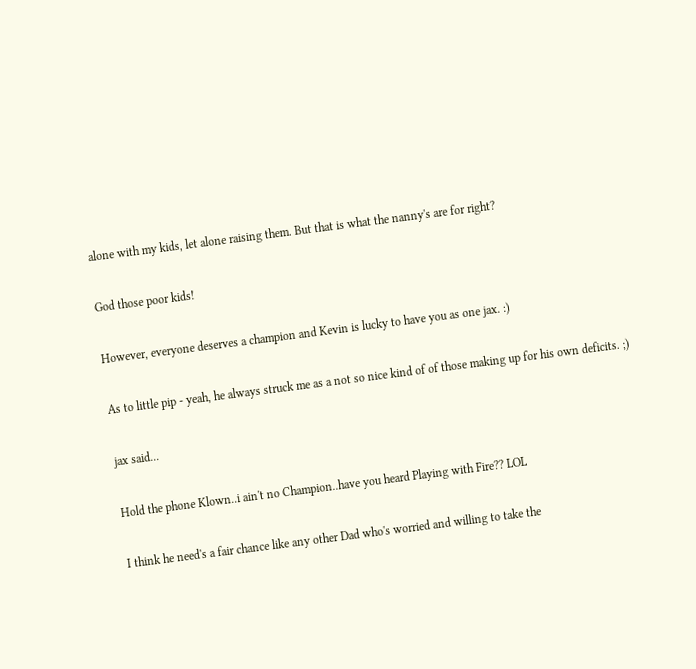alone with my kids, let alone raising them. But that is what the nanny's are for right?

God those poor kids!

However, everyone deserves a champion and Kevin is lucky to have you as one jax. :)

As to little pip - yeah, he always struck me as a not so nice kind of of those making up for his own deficits. ;)

jax said...

Hold the phone Klown..i ain't no Champion..have you heard Playing with Fire?? LOL

I think he need's a fair chance like any other Dad who's worried and willing to take the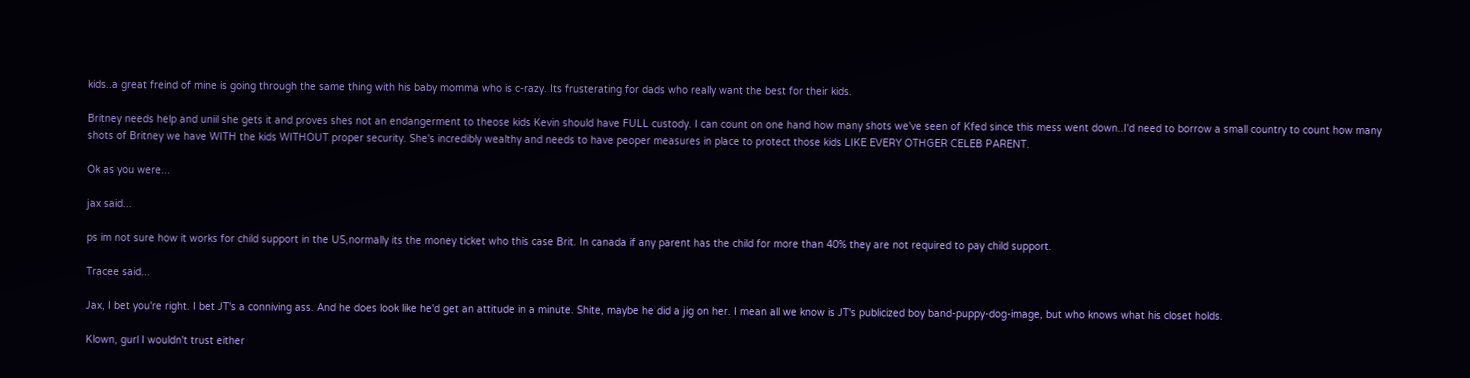kids..a great freind of mine is going through the same thing with his baby momma who is c-razy. Its frusterating for dads who really want the best for their kids.

Britney needs help and uniil she gets it and proves shes not an endangerment to theose kids Kevin should have FULL custody. I can count on one hand how many shots we've seen of Kfed since this mess went down..I'd need to borrow a small country to count how many shots of Britney we have WITH the kids WITHOUT proper security. She's incredibly wealthy and needs to have peoper measures in place to protect those kids LIKE EVERY OTHGER CELEB PARENT.

Ok as you were...

jax said...

ps im not sure how it works for child support in the US,normally its the money ticket who this case Brit. In canada if any parent has the child for more than 40% they are not required to pay child support.

Tracee said...

Jax, I bet you're right. I bet JT's a conniving ass. And he does look like he'd get an attitude in a minute. Shite, maybe he did a jig on her. I mean all we know is JT's publicized boy band-puppy-dog-image, but who knows what his closet holds.

Klown, gurl I wouldn't trust either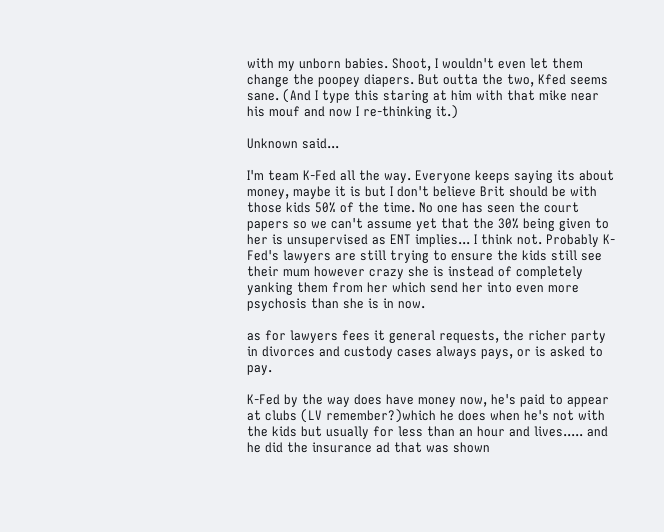with my unborn babies. Shoot, I wouldn't even let them change the poopey diapers. But outta the two, Kfed seems sane. (And I type this staring at him with that mike near his mouf and now I re-thinking it.)

Unknown said...

I'm team K-Fed all the way. Everyone keeps saying its about money, maybe it is but I don't believe Brit should be with those kids 50% of the time. No one has seen the court papers so we can't assume yet that the 30% being given to her is unsupervised as ENT implies... I think not. Probably K-Fed's lawyers are still trying to ensure the kids still see their mum however crazy she is instead of completely yanking them from her which send her into even more psychosis than she is in now.

as for lawyers fees it general requests, the richer party in divorces and custody cases always pays, or is asked to pay.

K-Fed by the way does have money now, he's paid to appear at clubs (LV remember?)which he does when he's not with the kids but usually for less than an hour and lives..... and he did the insurance ad that was shown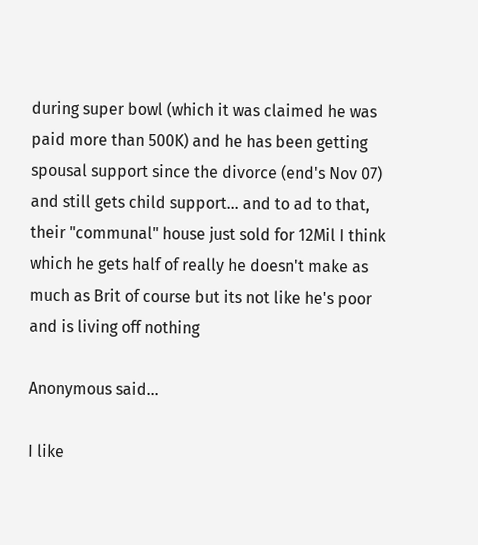during super bowl (which it was claimed he was paid more than 500K) and he has been getting spousal support since the divorce (end's Nov 07) and still gets child support... and to ad to that, their "communal" house just sold for 12Mil I think which he gets half of really he doesn't make as much as Brit of course but its not like he's poor and is living off nothing

Anonymous said...

I like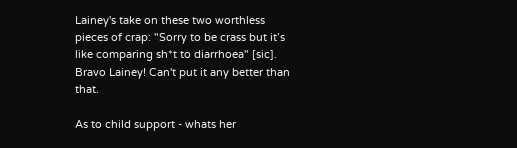Lainey's take on these two worthless pieces of crap: "Sorry to be crass but it’s like comparing sh*t to diarrhoea" [sic]. Bravo Lainey! Can't put it any better than that.

As to child support - whats her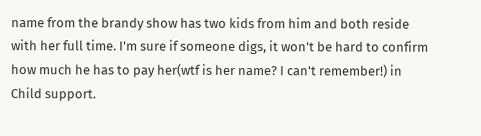name from the brandy show has two kids from him and both reside with her full time. I'm sure if someone digs, it won't be hard to confirm how much he has to pay her(wtf is her name? I can't remember!) in Child support.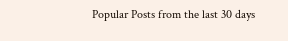Popular Posts from the last 30 days